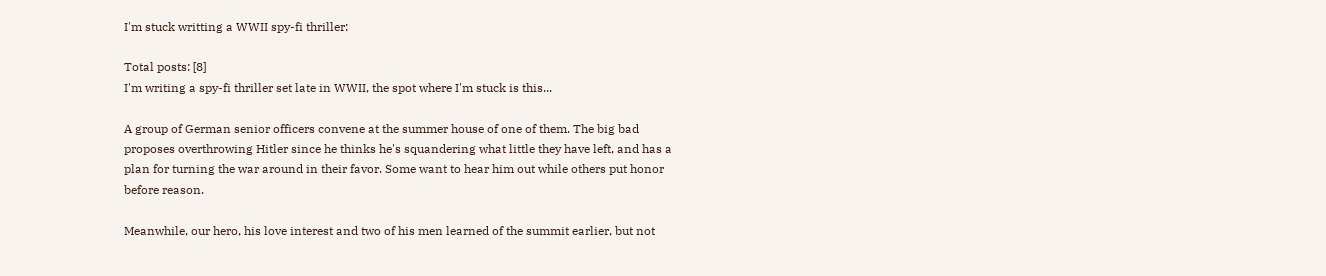I'm stuck writting a WWII spy-fi thriller:

Total posts: [8]
I'm writing a spy-fi thriller set late in WWII, the spot where I'm stuck is this...

A group of German senior officers convene at the summer house of one of them. The big bad proposes overthrowing Hitler since he thinks he's squandering what little they have left, and has a plan for turning the war around in their favor. Some want to hear him out while others put honor before reason.

Meanwhile, our hero, his love interest and two of his men learned of the summit earlier, but not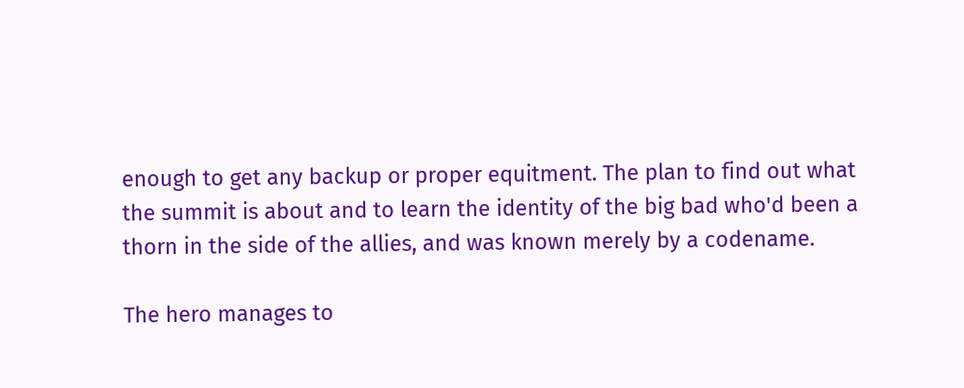enough to get any backup or proper equitment. The plan to find out what the summit is about and to learn the identity of the big bad who'd been a thorn in the side of the allies, and was known merely by a codename.

The hero manages to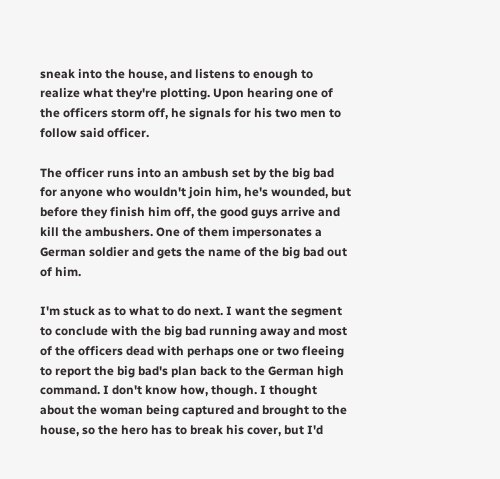sneak into the house, and listens to enough to realize what they're plotting. Upon hearing one of the officers storm off, he signals for his two men to follow said officer.

The officer runs into an ambush set by the big bad for anyone who wouldn't join him, he's wounded, but before they finish him off, the good guys arrive and kill the ambushers. One of them impersonates a German soldier and gets the name of the big bad out of him.

I'm stuck as to what to do next. I want the segment to conclude with the big bad running away and most of the officers dead with perhaps one or two fleeing to report the big bad's plan back to the German high command. I don't know how, though. I thought about the woman being captured and brought to the house, so the hero has to break his cover, but I'd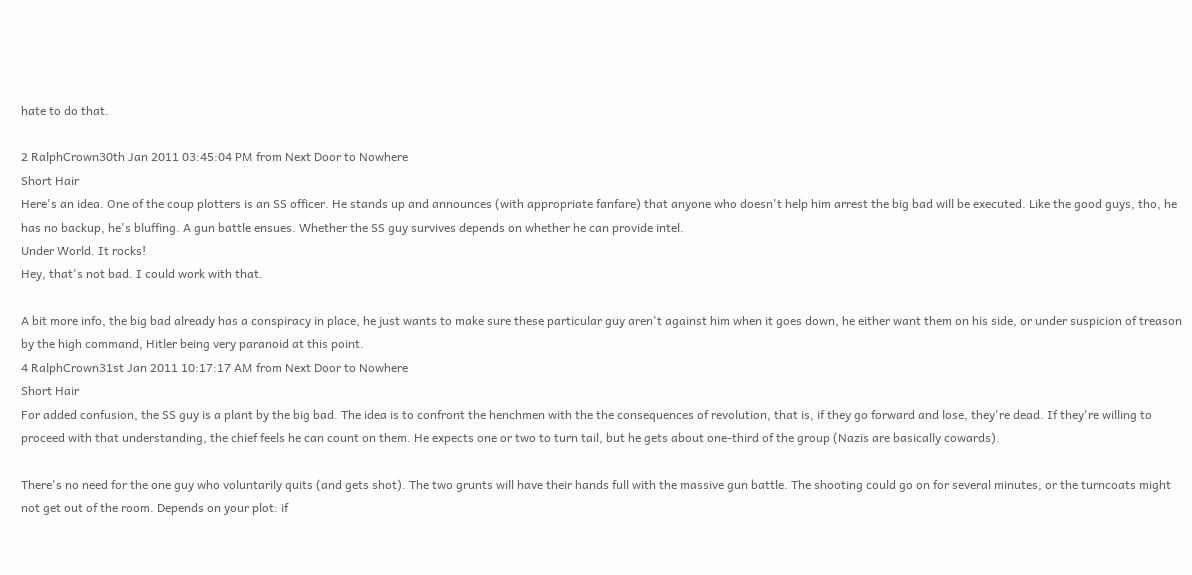hate to do that.

2 RalphCrown30th Jan 2011 03:45:04 PM from Next Door to Nowhere
Short Hair
Here's an idea. One of the coup plotters is an SS officer. He stands up and announces (with appropriate fanfare) that anyone who doesn't help him arrest the big bad will be executed. Like the good guys, tho, he has no backup, he's bluffing. A gun battle ensues. Whether the SS guy survives depends on whether he can provide intel.
Under World. It rocks!
Hey, that's not bad. I could work with that.

A bit more info, the big bad already has a conspiracy in place, he just wants to make sure these particular guy aren't against him when it goes down, he either want them on his side, or under suspicion of treason by the high command, Hitler being very paranoid at this point.
4 RalphCrown31st Jan 2011 10:17:17 AM from Next Door to Nowhere
Short Hair
For added confusion, the SS guy is a plant by the big bad. The idea is to confront the henchmen with the the consequences of revolution, that is, if they go forward and lose, they're dead. If they're willing to proceed with that understanding, the chief feels he can count on them. He expects one or two to turn tail, but he gets about one-third of the group (Nazis are basically cowards).

There's no need for the one guy who voluntarily quits (and gets shot). The two grunts will have their hands full with the massive gun battle. The shooting could go on for several minutes, or the turncoats might not get out of the room. Depends on your plot: if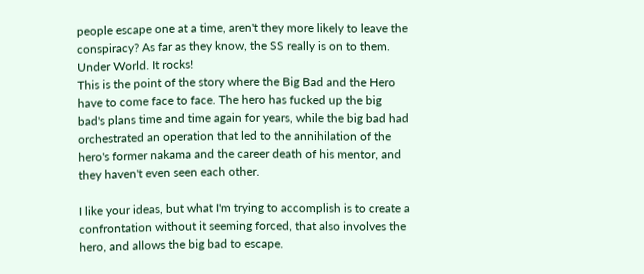people escape one at a time, aren't they more likely to leave the conspiracy? As far as they know, the SS really is on to them.
Under World. It rocks!
This is the point of the story where the Big Bad and the Hero have to come face to face. The hero has fucked up the big bad's plans time and time again for years, while the big bad had orchestrated an operation that led to the annihilation of the hero's former nakama and the career death of his mentor, and they haven't even seen each other.

I like your ideas, but what I'm trying to accomplish is to create a confrontation without it seeming forced, that also involves the hero, and allows the big bad to escape.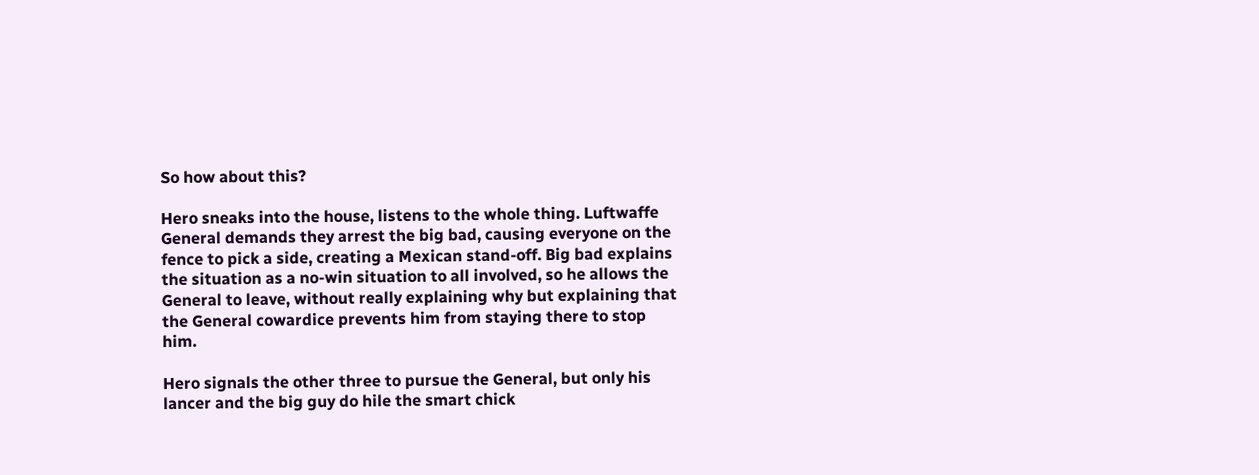So how about this?

Hero sneaks into the house, listens to the whole thing. Luftwaffe General demands they arrest the big bad, causing everyone on the fence to pick a side, creating a Mexican stand-off. Big bad explains the situation as a no-win situation to all involved, so he allows the General to leave, without really explaining why but explaining that the General cowardice prevents him from staying there to stop him.

Hero signals the other three to pursue the General, but only his lancer and the big guy do hile the smart chick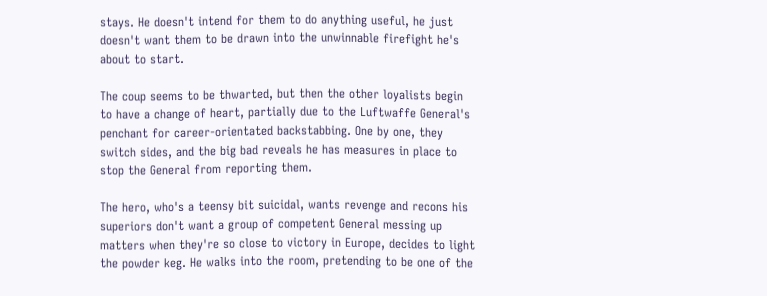stays. He doesn't intend for them to do anything useful, he just doesn't want them to be drawn into the unwinnable firefight he's about to start.

The coup seems to be thwarted, but then the other loyalists begin to have a change of heart, partially due to the Luftwaffe General's penchant for career-orientated backstabbing. One by one, they switch sides, and the big bad reveals he has measures in place to stop the General from reporting them.

The hero, who's a teensy bit suicidal, wants revenge and recons his superiors don't want a group of competent General messing up matters when they're so close to victory in Europe, decides to light the powder keg. He walks into the room, pretending to be one of the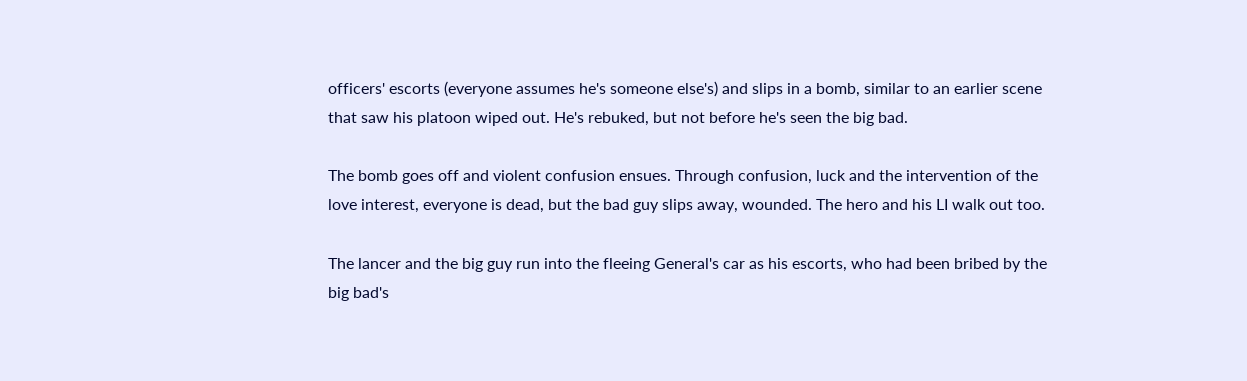officers' escorts (everyone assumes he's someone else's) and slips in a bomb, similar to an earlier scene that saw his platoon wiped out. He's rebuked, but not before he's seen the big bad.

The bomb goes off and violent confusion ensues. Through confusion, luck and the intervention of the love interest, everyone is dead, but the bad guy slips away, wounded. The hero and his LI walk out too.

The lancer and the big guy run into the fleeing General's car as his escorts, who had been bribed by the big bad's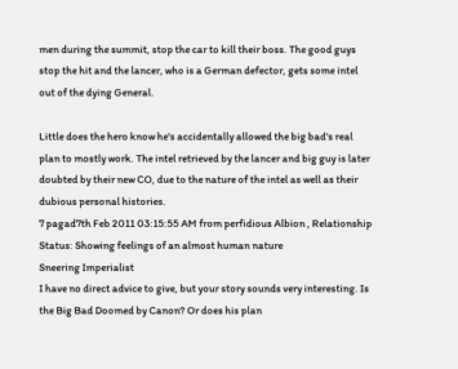men during the summit, stop the car to kill their boss. The good guys stop the hit and the lancer, who is a German defector, gets some intel out of the dying General.

Little does the hero know he's accidentally allowed the big bad's real plan to mostly work. The intel retrieved by the lancer and big guy is later doubted by their new CO, due to the nature of the intel as well as their dubious personal histories.
7 pagad7th Feb 2011 03:15:55 AM from perfidious Albion , Relationship Status: Showing feelings of an almost human nature
Sneering Imperialist
I have no direct advice to give, but your story sounds very interesting. Is the Big Bad Doomed by Canon? Or does his plan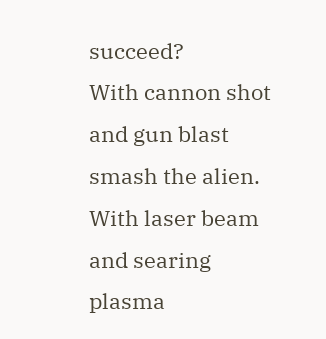succeed?
With cannon shot and gun blast smash the alien. With laser beam and searing plasma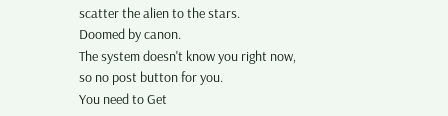scatter the alien to the stars.
Doomed by canon.
The system doesn't know you right now, so no post button for you.
You need to Get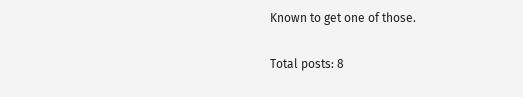Known to get one of those.

Total posts: 8